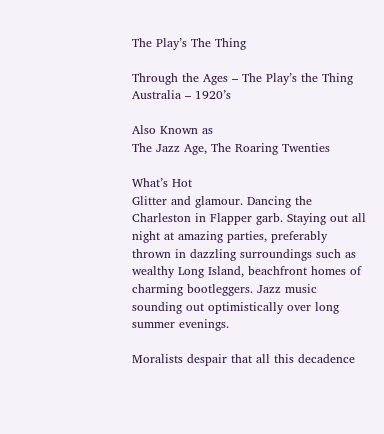The Play’s The Thing

Through the Ages – The Play’s the Thing
Australia – 1920’s

Also Known as
The Jazz Age, The Roaring Twenties

What’s Hot
Glitter and glamour. Dancing the Charleston in Flapper garb. Staying out all night at amazing parties, preferably thrown in dazzling surroundings such as wealthy Long Island, beachfront homes of charming bootleggers. Jazz music sounding out optimistically over long summer evenings.

Moralists despair that all this decadence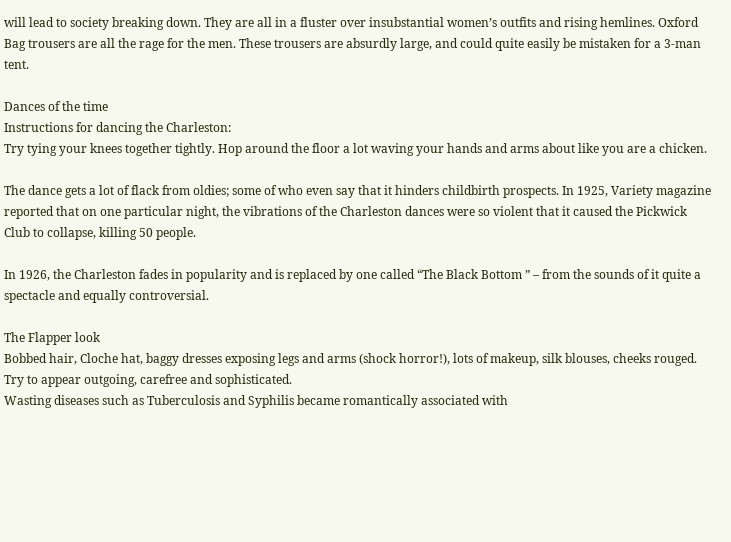will lead to society breaking down. They are all in a fluster over insubstantial women’s outfits and rising hemlines. Oxford Bag trousers are all the rage for the men. These trousers are absurdly large, and could quite easily be mistaken for a 3-man tent.

Dances of the time
Instructions for dancing the Charleston:
Try tying your knees together tightly. Hop around the floor a lot waving your hands and arms about like you are a chicken.

The dance gets a lot of flack from oldies; some of who even say that it hinders childbirth prospects. In 1925, Variety magazine reported that on one particular night, the vibrations of the Charleston dances were so violent that it caused the Pickwick Club to collapse, killing 50 people.

In 1926, the Charleston fades in popularity and is replaced by one called “The Black Bottom ” – from the sounds of it quite a spectacle and equally controversial.

The Flapper look
Bobbed hair, Cloche hat, baggy dresses exposing legs and arms (shock horror!), lots of makeup, silk blouses, cheeks rouged. Try to appear outgoing, carefree and sophisticated.
Wasting diseases such as Tuberculosis and Syphilis became romantically associated with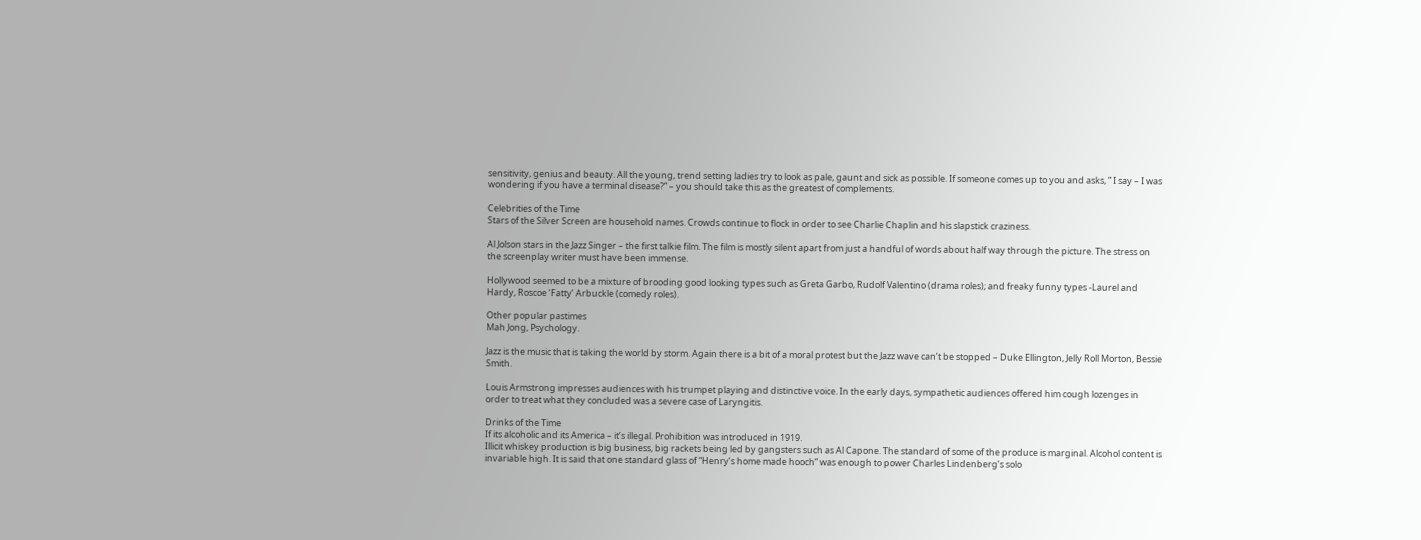sensitivity, genius and beauty. All the young, trend setting ladies try to look as pale, gaunt and sick as possible. If someone comes up to you and asks, ” I say – I was wondering if you have a terminal disease?” – you should take this as the greatest of complements.

Celebrities of the Time
Stars of the Silver Screen are household names. Crowds continue to flock in order to see Charlie Chaplin and his slapstick craziness.

Al Jolson stars in the Jazz Singer – the first talkie film. The film is mostly silent apart from just a handful of words about half way through the picture. The stress on the screenplay writer must have been immense.

Hollywood seemed to be a mixture of brooding good looking types such as Greta Garbo, Rudolf Valentino (drama roles); and freaky funny types -Laurel and Hardy, Roscoe ‘Fatty’ Arbuckle (comedy roles).

Other popular pastimes
Mah Jong, Psychology.

Jazz is the music that is taking the world by storm. Again there is a bit of a moral protest but the Jazz wave can’t be stopped – Duke Ellington, Jelly Roll Morton, Bessie Smith.

Louis Armstrong impresses audiences with his trumpet playing and distinctive voice. In the early days, sympathetic audiences offered him cough lozenges in order to treat what they concluded was a severe case of Laryngitis.

Drinks of the Time
If its alcoholic and its America – it’s illegal. Prohibition was introduced in 1919.
Illicit whiskey production is big business, big rackets being led by gangsters such as Al Capone. The standard of some of the produce is marginal. Alcohol content is invariable high. It is said that one standard glass of “Henry’s home made hooch” was enough to power Charles Lindenberg’s solo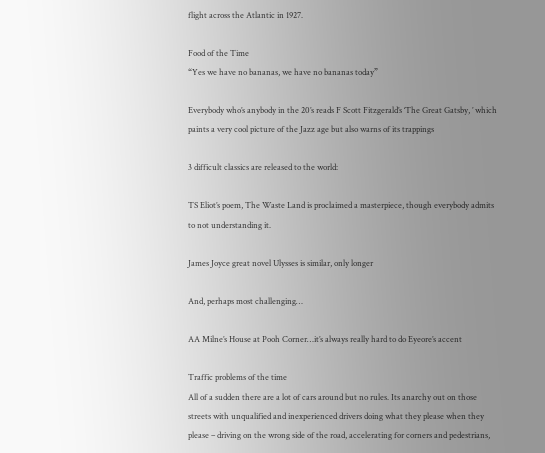flight across the Atlantic in 1927.

Food of the Time
“Yes we have no bananas, we have no bananas today”

Everybody who’s anybody in the 20’s reads F Scott Fitzgerald’s ‘The Great Gatsby, ’ which paints a very cool picture of the Jazz age but also warns of its trappings

3 difficult classics are released to the world:

TS Eliot’s poem, The Waste Land is proclaimed a masterpiece, though everybody admits to not understanding it.

James Joyce great novel Ulysses is similar, only longer

And, perhaps most challenging…

AA Milne’s House at Pooh Corner…it’s always really hard to do Eyeore’s accent

Traffic problems of the time
All of a sudden there are a lot of cars around but no rules. Its anarchy out on those streets with unqualified and inexperienced drivers doing what they please when they please – driving on the wrong side of the road, accelerating for corners and pedestrians,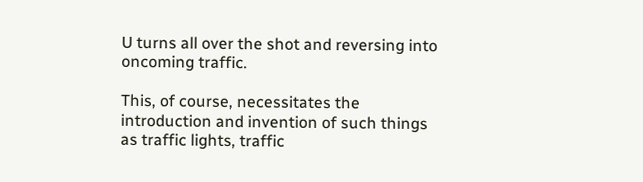U turns all over the shot and reversing into oncoming traffic.

This, of course, necessitates the introduction and invention of such things as traffic lights, traffic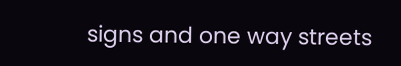signs and one way streets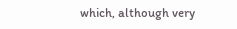which, although very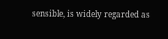sensible, is widely regarded as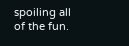spoiling all of the fun.